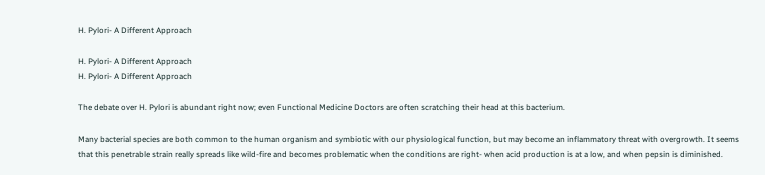H. Pylori- A Different Approach

H. Pylori- A Different Approach
H. Pylori- A Different Approach

The debate over H. Pylori is abundant right now; even Functional Medicine Doctors are often scratching their head at this bacterium.

Many bacterial species are both common to the human organism and symbiotic with our physiological function, but may become an inflammatory threat with overgrowth. It seems that this penetrable strain really spreads like wild-fire and becomes problematic when the conditions are right- when acid production is at a low, and when pepsin is diminished.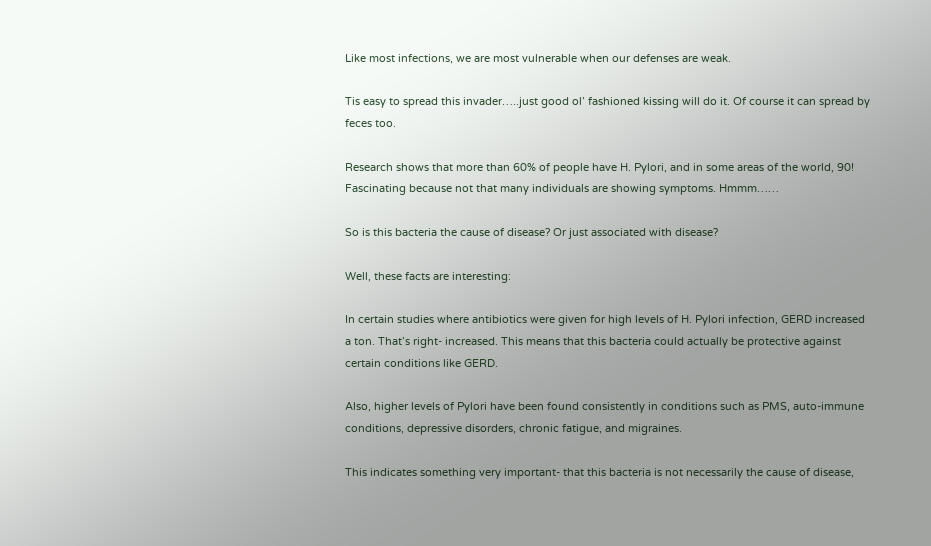Like most infections, we are most vulnerable when our defenses are weak.

Tis easy to spread this invader…..just good ol’ fashioned kissing will do it. Of course it can spread by feces too.

Research shows that more than 60% of people have H. Pylori, and in some areas of the world, 90! Fascinating because not that many individuals are showing symptoms. Hmmm……

So is this bacteria the cause of disease? Or just associated with disease?

Well, these facts are interesting:

In certain studies where antibiotics were given for high levels of H. Pylori infection, GERD increased a ton. That’s right- increased. This means that this bacteria could actually be protective against certain conditions like GERD.

Also, higher levels of Pylori have been found consistently in conditions such as PMS, auto-immune conditions, depressive disorders, chronic fatigue, and migraines.

This indicates something very important- that this bacteria is not necessarily the cause of disease,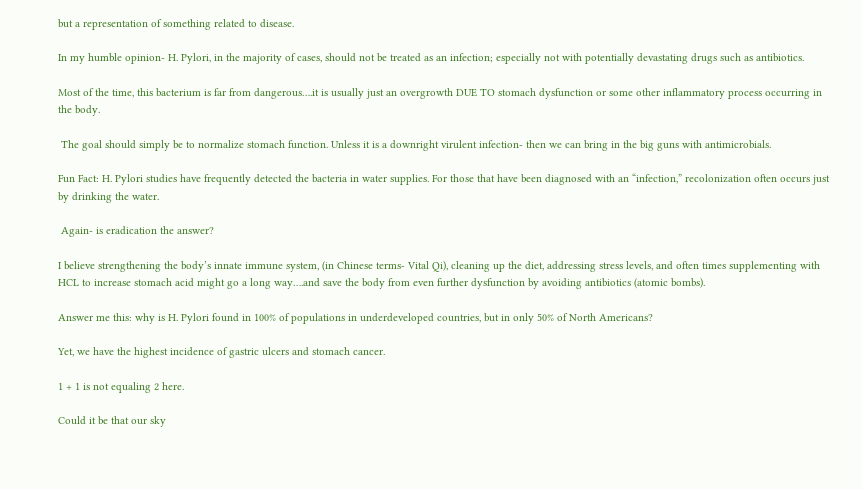but a representation of something related to disease.

In my humble opinion- H. Pylori, in the majority of cases, should not be treated as an infection; especially not with potentially devastating drugs such as antibiotics.

Most of the time, this bacterium is far from dangerous….it is usually just an overgrowth DUE TO stomach dysfunction or some other inflammatory process occurring in the body.

 The goal should simply be to normalize stomach function. Unless it is a downright virulent infection- then we can bring in the big guns with antimicrobials.

Fun Fact: H. Pylori studies have frequently detected the bacteria in water supplies. For those that have been diagnosed with an “infection,” recolonization often occurs just by drinking the water.

 Again- is eradication the answer?

I believe strengthening the body’s innate immune system, (in Chinese terms- Vital Qi), cleaning up the diet, addressing stress levels, and often times supplementing with HCL to increase stomach acid might go a long way….and save the body from even further dysfunction by avoiding antibiotics (atomic bombs).

Answer me this: why is H. Pylori found in 100% of populations in underdeveloped countries, but in only 50% of North Americans?

Yet, we have the highest incidence of gastric ulcers and stomach cancer.

1 + 1 is not equaling 2 here.

Could it be that our sky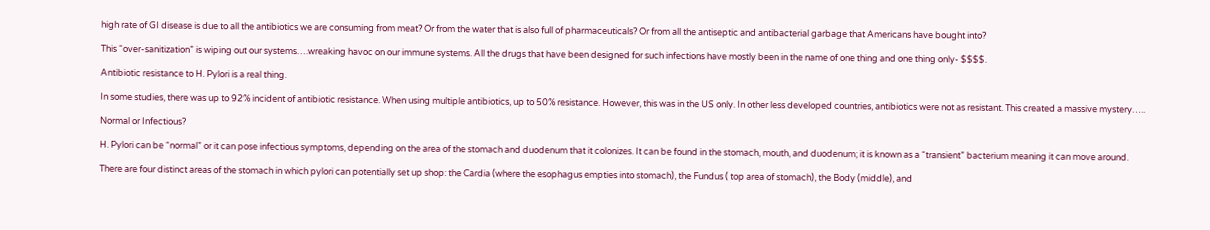high rate of GI disease is due to all the antibiotics we are consuming from meat? Or from the water that is also full of pharmaceuticals? Or from all the antiseptic and antibacterial garbage that Americans have bought into?

This “over-sanitization” is wiping out our systems….wreaking havoc on our immune systems. All the drugs that have been designed for such infections have mostly been in the name of one thing and one thing only- $$$$.

Antibiotic resistance to H. Pylori is a real thing.

In some studies, there was up to 92% incident of antibiotic resistance. When using multiple antibiotics, up to 50% resistance. However, this was in the US only. In other less developed countries, antibiotics were not as resistant. This created a massive mystery…..

Normal or Infectious?

H. Pylori can be “normal” or it can pose infectious symptoms, depending on the area of the stomach and duodenum that it colonizes. It can be found in the stomach, mouth, and duodenum; it is known as a “transient” bacterium meaning it can move around.

There are four distinct areas of the stomach in which pylori can potentially set up shop: the Cardia (where the esophagus empties into stomach), the Fundus ( top area of stomach), the Body (middle), and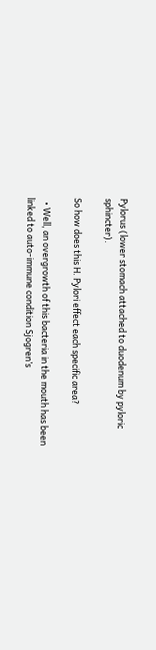Pylorus (lower stomach attached to duodenum by pyloric sphincter).

So how does this H. Pylori effect each specific area?

  • Well, an overgrowth of this bacteria in the mouth has been linked to auto-immune condition Sjogren’s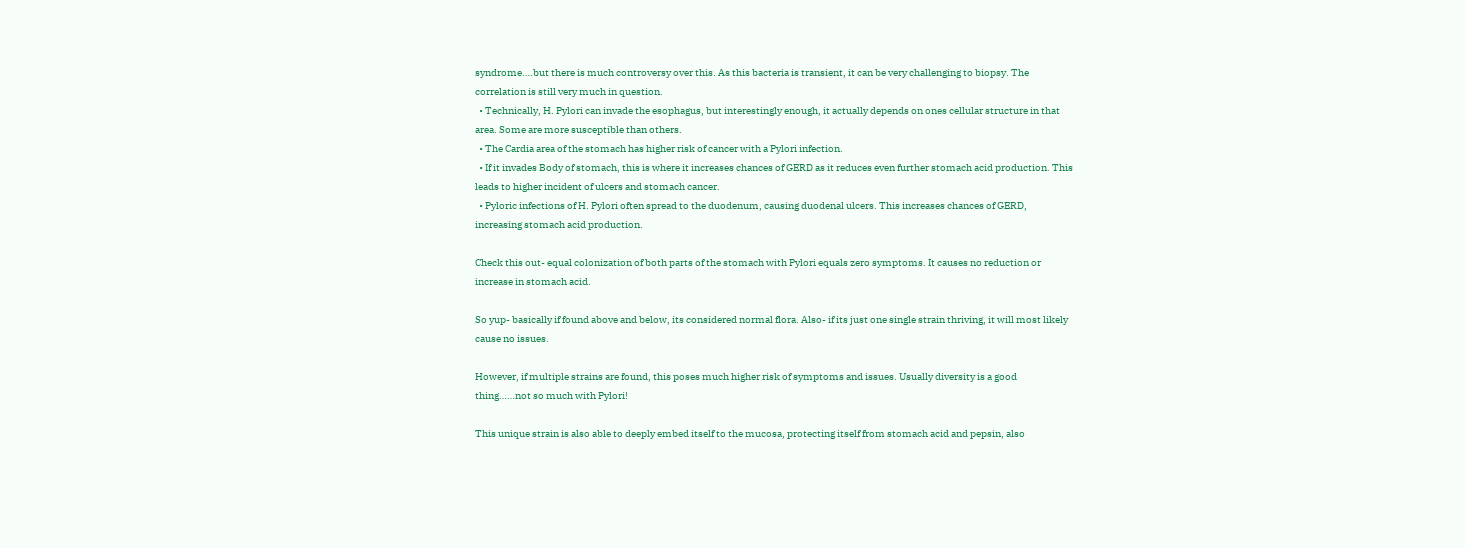syndrome….but there is much controversy over this. As this bacteria is transient, it can be very challenging to biopsy. The correlation is still very much in question.
  • Technically, H. Pylori can invade the esophagus, but interestingly enough, it actually depends on ones cellular structure in that area. Some are more susceptible than others.
  • The Cardia area of the stomach has higher risk of cancer with a Pylori infection.
  • If it invades Body of stomach, this is where it increases chances of GERD as it reduces even further stomach acid production. This leads to higher incident of ulcers and stomach cancer.
  • Pyloric infections of H. Pylori often spread to the duodenum, causing duodenal ulcers. This increases chances of GERD, increasing stomach acid production.

Check this out- equal colonization of both parts of the stomach with Pylori equals zero symptoms. It causes no reduction or increase in stomach acid.

So yup- basically if found above and below, its considered normal flora. Also- if its just one single strain thriving, it will most likely cause no issues.

However, if multiple strains are found, this poses much higher risk of symptoms and issues. Usually diversity is a good thing……not so much with Pylori!

This unique strain is also able to deeply embed itself to the mucosa, protecting itself from stomach acid and pepsin, also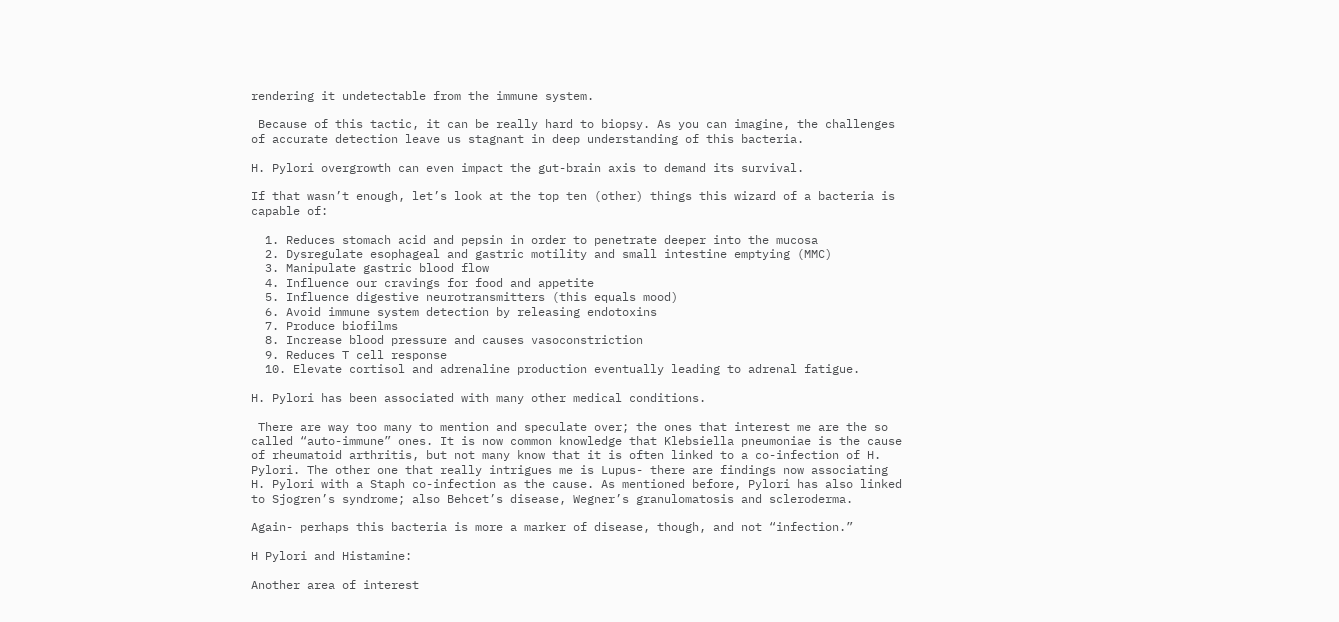rendering it undetectable from the immune system.

 Because of this tactic, it can be really hard to biopsy. As you can imagine, the challenges of accurate detection leave us stagnant in deep understanding of this bacteria.

H. Pylori overgrowth can even impact the gut-brain axis to demand its survival.

If that wasn’t enough, let’s look at the top ten (other) things this wizard of a bacteria is capable of:

  1. Reduces stomach acid and pepsin in order to penetrate deeper into the mucosa
  2. Dysregulate esophageal and gastric motility and small intestine emptying (MMC)
  3. Manipulate gastric blood flow
  4. Influence our cravings for food and appetite
  5. Influence digestive neurotransmitters (this equals mood)
  6. Avoid immune system detection by releasing endotoxins
  7. Produce biofilms
  8. Increase blood pressure and causes vasoconstriction
  9. Reduces T cell response
  10. Elevate cortisol and adrenaline production eventually leading to adrenal fatigue.

H. Pylori has been associated with many other medical conditions.

 There are way too many to mention and speculate over; the ones that interest me are the so called “auto-immune” ones. It is now common knowledge that Klebsiella pneumoniae is the cause of rheumatoid arthritis, but not many know that it is often linked to a co-infection of H. Pylori. The other one that really intrigues me is Lupus- there are findings now associating H. Pylori with a Staph co-infection as the cause. As mentioned before, Pylori has also linked to Sjogren’s syndrome; also Behcet’s disease, Wegner’s granulomatosis and scleroderma.

Again- perhaps this bacteria is more a marker of disease, though, and not “infection.”

H Pylori and Histamine:

Another area of interest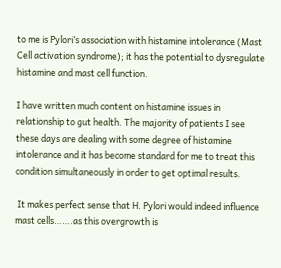to me is Pylori’s association with histamine intolerance (Mast Cell activation syndrome); it has the potential to dysregulate histamine and mast cell function.

I have written much content on histamine issues in relationship to gut health. The majority of patients I see these days are dealing with some degree of histamine intolerance and it has become standard for me to treat this condition simultaneously in order to get optimal results.

 It makes perfect sense that H. Pylori would indeed influence mast cells…….as this overgrowth is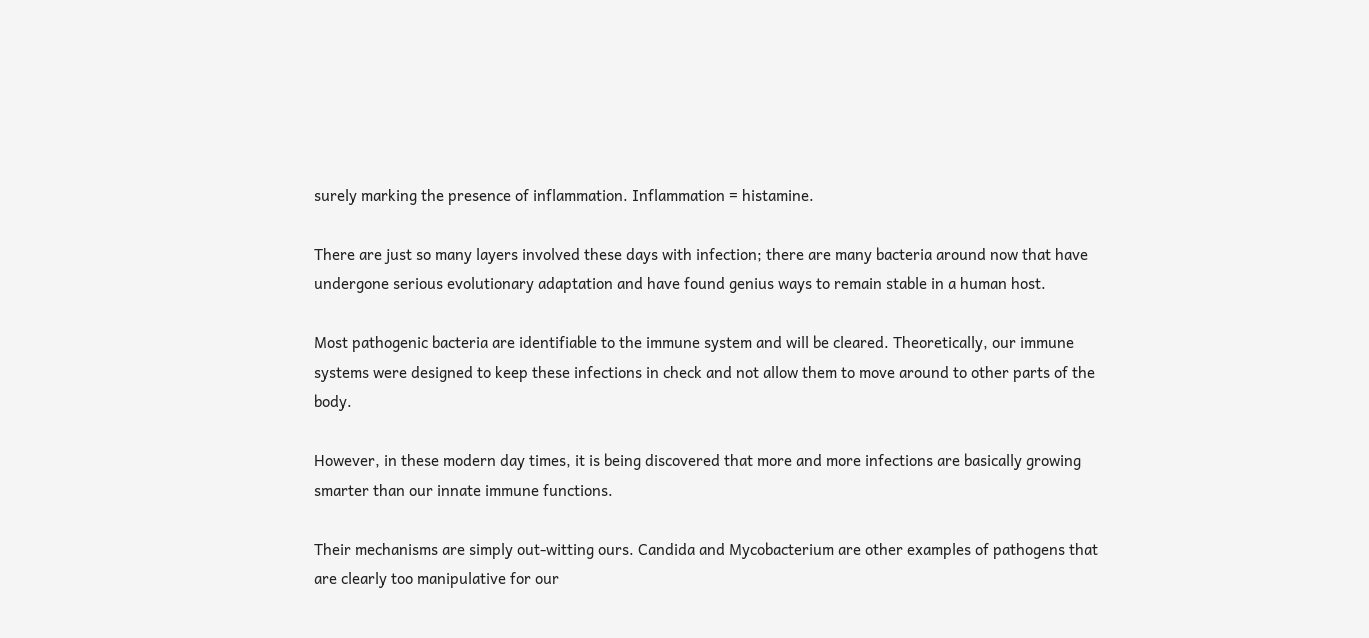surely marking the presence of inflammation. Inflammation = histamine.

There are just so many layers involved these days with infection; there are many bacteria around now that have undergone serious evolutionary adaptation and have found genius ways to remain stable in a human host.

Most pathogenic bacteria are identifiable to the immune system and will be cleared. Theoretically, our immune systems were designed to keep these infections in check and not allow them to move around to other parts of the body.

However, in these modern day times, it is being discovered that more and more infections are basically growing smarter than our innate immune functions.

Their mechanisms are simply out-witting ours. Candida and Mycobacterium are other examples of pathogens that are clearly too manipulative for our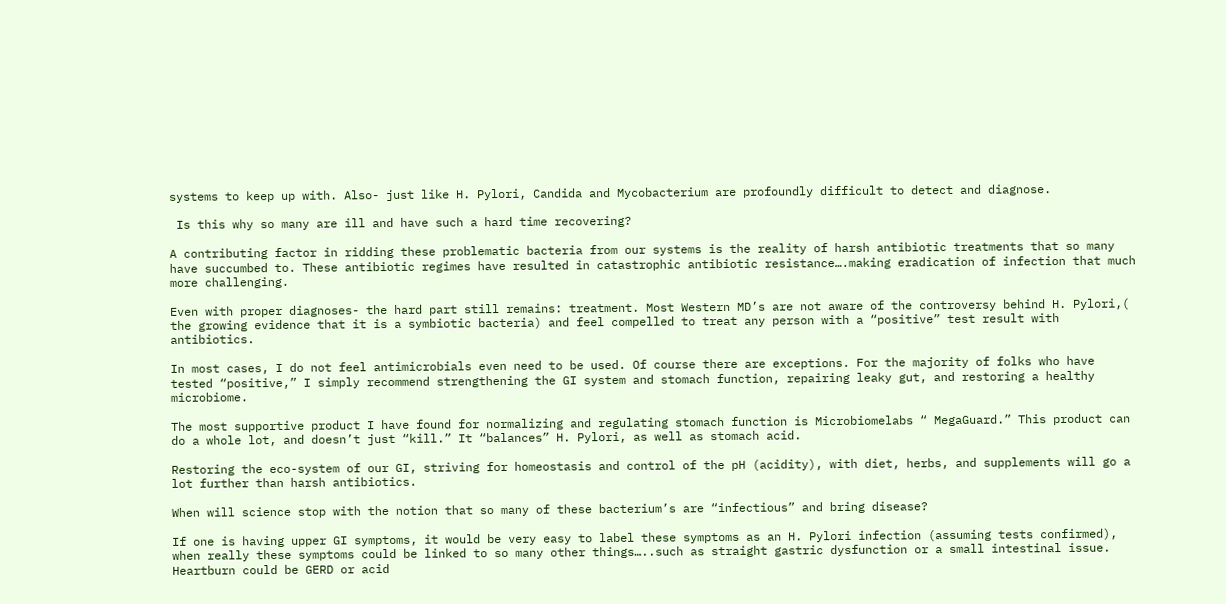systems to keep up with. Also- just like H. Pylori, Candida and Mycobacterium are profoundly difficult to detect and diagnose.

 Is this why so many are ill and have such a hard time recovering?

A contributing factor in ridding these problematic bacteria from our systems is the reality of harsh antibiotic treatments that so many have succumbed to. These antibiotic regimes have resulted in catastrophic antibiotic resistance….making eradication of infection that much more challenging.

Even with proper diagnoses- the hard part still remains: treatment. Most Western MD’s are not aware of the controversy behind H. Pylori,( the growing evidence that it is a symbiotic bacteria) and feel compelled to treat any person with a “positive” test result with antibiotics.

In most cases, I do not feel antimicrobials even need to be used. Of course there are exceptions. For the majority of folks who have tested “positive,” I simply recommend strengthening the GI system and stomach function, repairing leaky gut, and restoring a healthy microbiome.

The most supportive product I have found for normalizing and regulating stomach function is Microbiomelabs “ MegaGuard.” This product can do a whole lot, and doesn’t just “kill.” It “balances” H. Pylori, as well as stomach acid.

Restoring the eco-system of our GI, striving for homeostasis and control of the pH (acidity), with diet, herbs, and supplements will go a lot further than harsh antibiotics.

When will science stop with the notion that so many of these bacterium’s are “infectious” and bring disease?

If one is having upper GI symptoms, it would be very easy to label these symptoms as an H. Pylori infection (assuming tests confirmed), when really these symptoms could be linked to so many other things…..such as straight gastric dysfunction or a small intestinal issue. Heartburn could be GERD or acid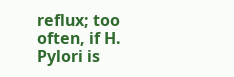reflux; too often, if H. Pylori is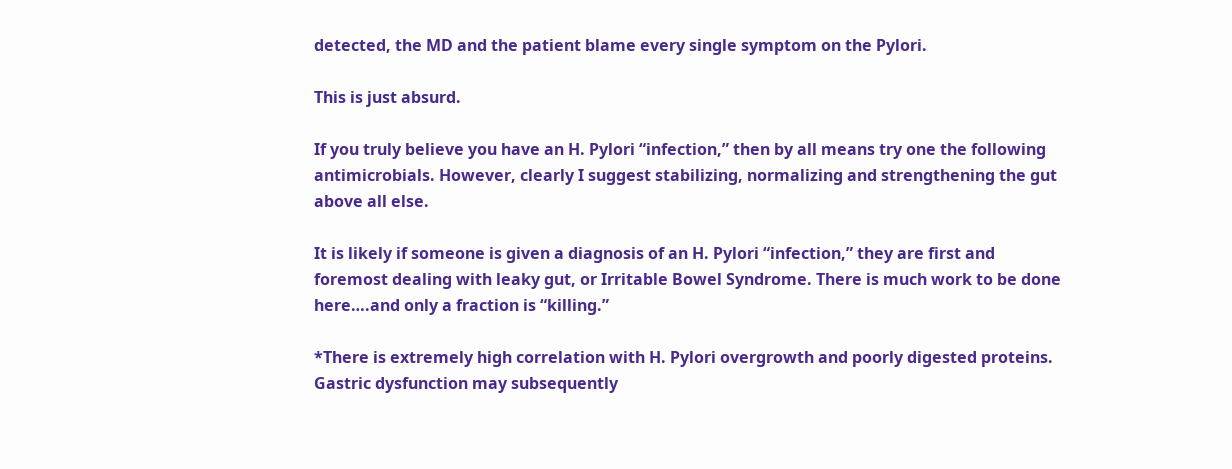detected, the MD and the patient blame every single symptom on the Pylori.

This is just absurd.

If you truly believe you have an H. Pylori “infection,” then by all means try one the following antimicrobials. However, clearly I suggest stabilizing, normalizing and strengthening the gut above all else.

It is likely if someone is given a diagnosis of an H. Pylori “infection,” they are first and foremost dealing with leaky gut, or Irritable Bowel Syndrome. There is much work to be done here….and only a fraction is “killing.”

*There is extremely high correlation with H. Pylori overgrowth and poorly digested proteins. Gastric dysfunction may subsequently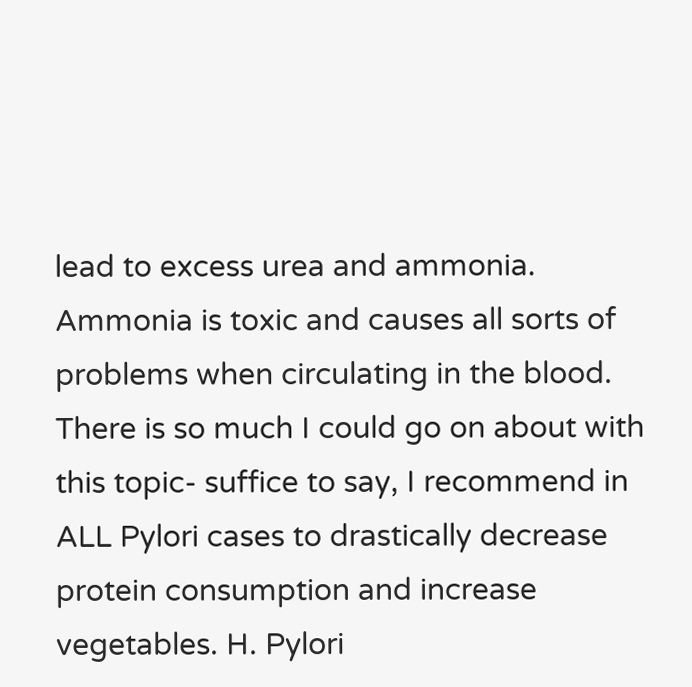lead to excess urea and ammonia. Ammonia is toxic and causes all sorts of problems when circulating in the blood. There is so much I could go on about with this topic- suffice to say, I recommend in ALL Pylori cases to drastically decrease protein consumption and increase vegetables. H. Pylori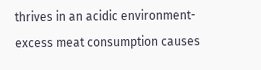thrives in an acidic environment- excess meat consumption causes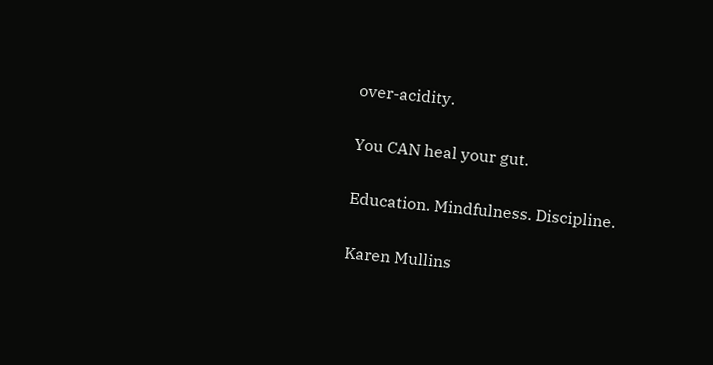over-acidity.

You CAN heal your gut.

Education. Mindfulness. Discipline.

Karen Mullins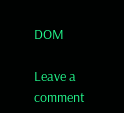DOM

Leave a comment